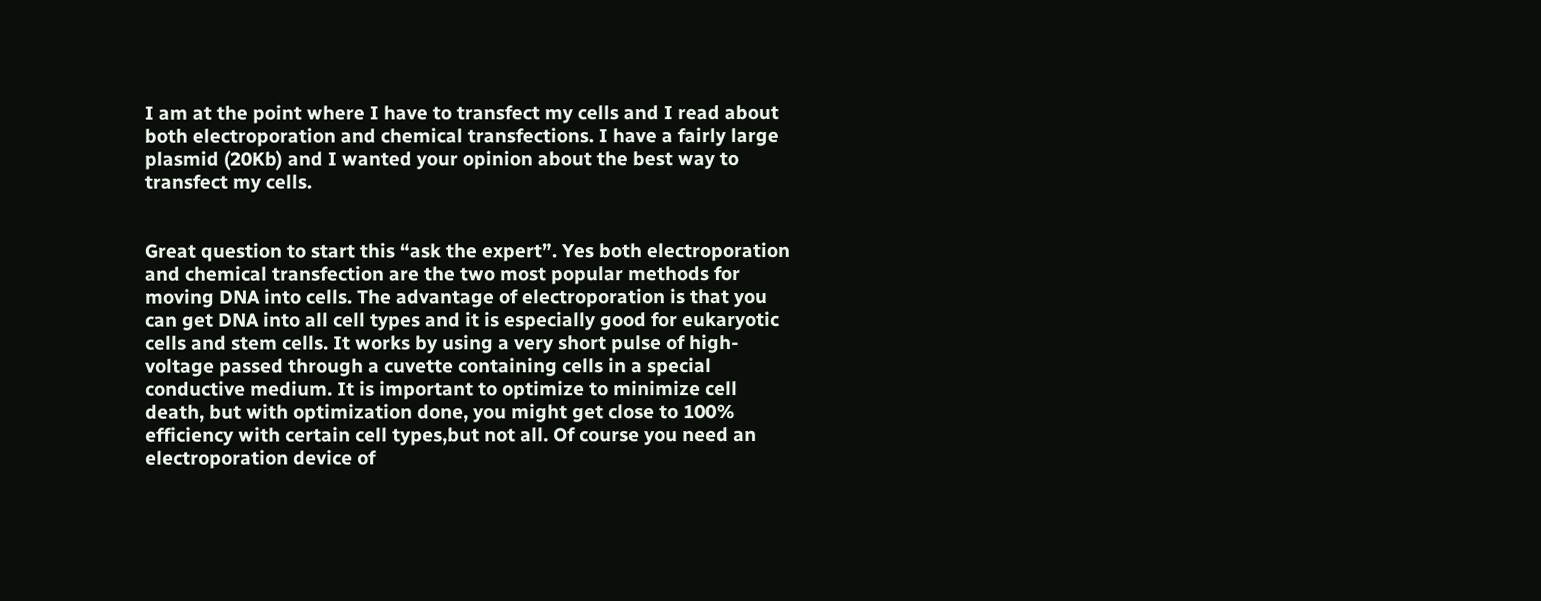I am at the point where I have to transfect my cells and I read about both electroporation and chemical transfections. I have a fairly large plasmid (20Kb) and I wanted your opinion about the best way to transfect my cells.


Great question to start this “ask the expert”. Yes both electroporation and chemical transfection are the two most popular methods for moving DNA into cells. The advantage of electroporation is that you can get DNA into all cell types and it is especially good for eukaryotic cells and stem cells. It works by using a very short pulse of high-voltage passed through a cuvette containing cells in a special conductive medium. It is important to optimize to minimize cell death, but with optimization done, you might get close to 100% efficiency with certain cell types,but not all. Of course you need an electroporation device of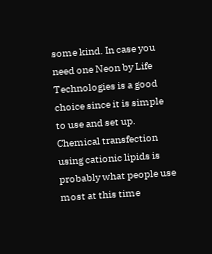some kind. In case you need one Neon by Life Technologies is a good choice since it is simple to use and set up. Chemical transfection using cationic lipids is probably what people use most at this time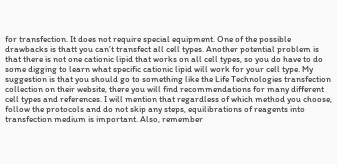for transfection. It does not require special equipment. One of the possible drawbacks is thatt you can’t transfect all cell types. Another potential problem is that there is not one cationic lipid that works on all cell types, so you do have to do some digging to learn what specific cationic lipid will work for your cell type. My suggestion is that you should go to something like the Life Technologies transfection collection on their website, there you will find recommendations for many different cell types and references. I will mention that regardless of which method you choose, follow the protocols and do not skip any steps, equilibrations of reagents into transfection medium is important. Also, remember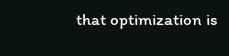that optimization is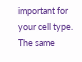important for your cell type. The same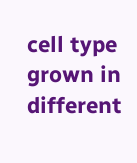cell type grown in different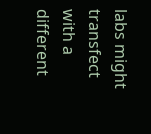labs might transfect with a different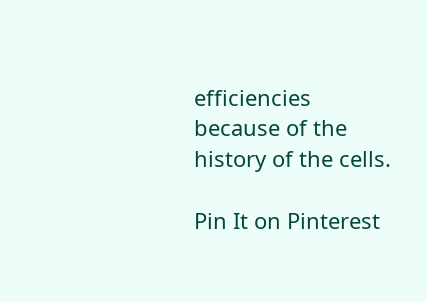efficiencies because of the history of the cells.

Pin It on Pinterest